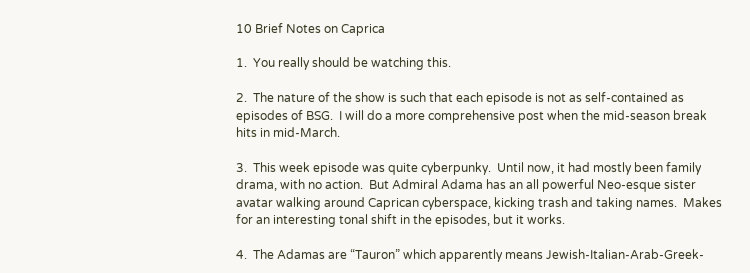10 Brief Notes on Caprica

1.  You really should be watching this.

2.  The nature of the show is such that each episode is not as self-contained as episodes of BSG.  I will do a more comprehensive post when the mid-season break hits in mid-March.

3.  This week episode was quite cyberpunky.  Until now, it had mostly been family drama, with no action.  But Admiral Adama has an all powerful Neo-esque sister avatar walking around Caprican cyberspace, kicking trash and taking names.  Makes for an interesting tonal shift in the episodes, but it works.

4.  The Adamas are “Tauron” which apparently means Jewish-Italian-Arab-Greek-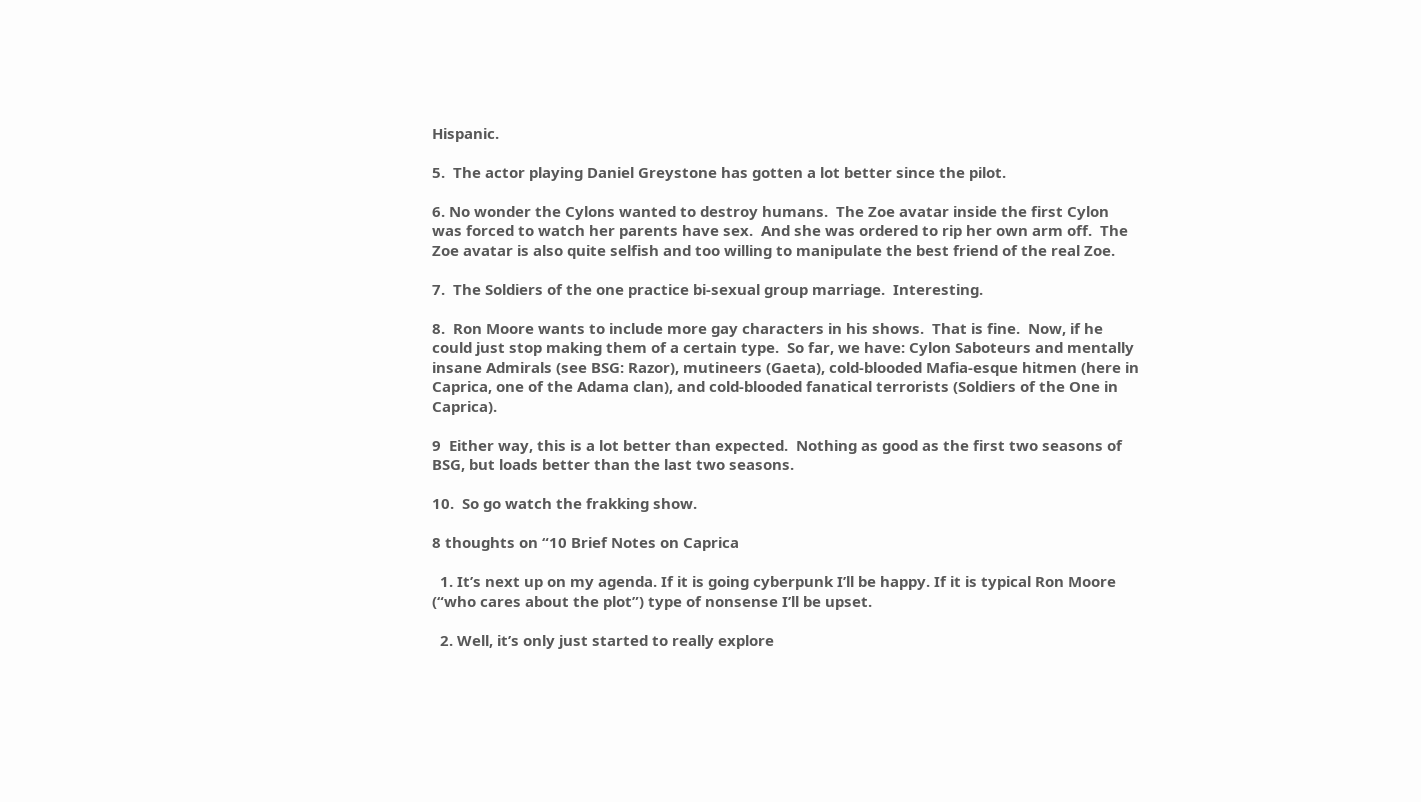Hispanic.

5.  The actor playing Daniel Greystone has gotten a lot better since the pilot.

6. No wonder the Cylons wanted to destroy humans.  The Zoe avatar inside the first Cylon was forced to watch her parents have sex.  And she was ordered to rip her own arm off.  The Zoe avatar is also quite selfish and too willing to manipulate the best friend of the real Zoe.

7.  The Soldiers of the one practice bi-sexual group marriage.  Interesting.

8.  Ron Moore wants to include more gay characters in his shows.  That is fine.  Now, if he could just stop making them of a certain type.  So far, we have: Cylon Saboteurs and mentally insane Admirals (see BSG: Razor), mutineers (Gaeta), cold-blooded Mafia-esque hitmen (here in Caprica, one of the Adama clan), and cold-blooded fanatical terrorists (Soldiers of the One in Caprica).

9  Either way, this is a lot better than expected.  Nothing as good as the first two seasons of BSG, but loads better than the last two seasons.

10.  So go watch the frakking show.

8 thoughts on “10 Brief Notes on Caprica

  1. It’s next up on my agenda. If it is going cyberpunk I’ll be happy. If it is typical Ron Moore (“who cares about the plot”) type of nonsense I’ll be upset.

  2. Well, it’s only just started to really explore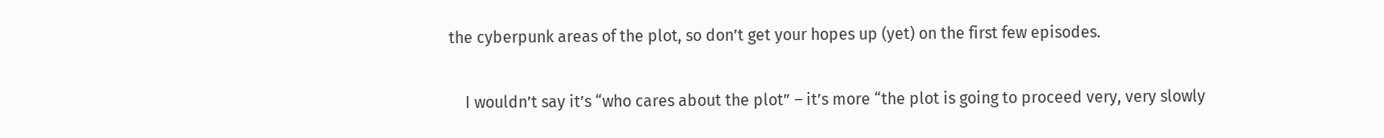the cyberpunk areas of the plot, so don’t get your hopes up (yet) on the first few episodes.

    I wouldn’t say it’s “who cares about the plot” – it’s more “the plot is going to proceed very, very slowly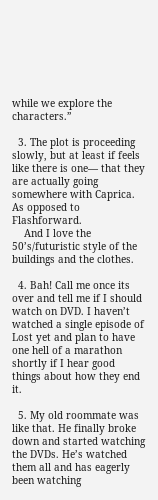while we explore the characters.”

  3. The plot is proceeding slowly, but at least if feels like there is one— that they are actually going somewhere with Caprica. As opposed to Flashforward.
    And I love the 50’s/futuristic style of the buildings and the clothes.

  4. Bah! Call me once its over and tell me if I should watch on DVD. I haven’t watched a single episode of Lost yet and plan to have one hell of a marathon shortly if I hear good things about how they end it.

  5. My old roommate was like that. He finally broke down and started watching the DVDs. He’s watched them all and has eagerly been watching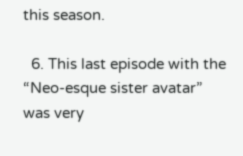this season.

  6. This last episode with the “Neo-esque sister avatar” was very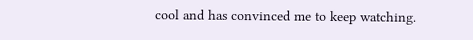cool and has convinced me to keep watching.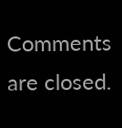Comments are closed.